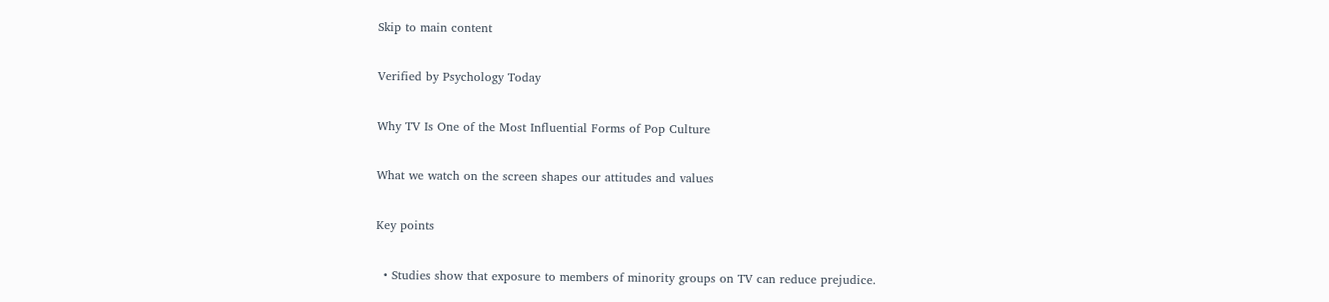Skip to main content

Verified by Psychology Today

Why TV Is One of the Most Influential Forms of Pop Culture

What we watch on the screen shapes our attitudes and values

Key points

  • Studies show that exposure to members of minority groups on TV can reduce prejudice.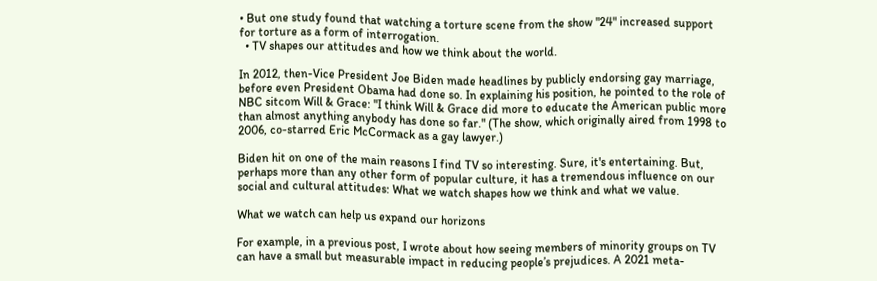• But one study found that watching a torture scene from the show "24" increased support for torture as a form of interrogation.
  • TV shapes our attitudes and how we think about the world.

In 2012, then-Vice President Joe Biden made headlines by publicly endorsing gay marriage, before even President Obama had done so. In explaining his position, he pointed to the role of NBC sitcom Will & Grace: "I think Will & Grace did more to educate the American public more than almost anything anybody has done so far." (The show, which originally aired from 1998 to 2006, co-starred Eric McCormack as a gay lawyer.)

Biden hit on one of the main reasons I find TV so interesting. Sure, it's entertaining. But, perhaps more than any other form of popular culture, it has a tremendous influence on our social and cultural attitudes: What we watch shapes how we think and what we value.

What we watch can help us expand our horizons

For example, in a previous post, I wrote about how seeing members of minority groups on TV can have a small but measurable impact in reducing people’s prejudices. A 2021 meta-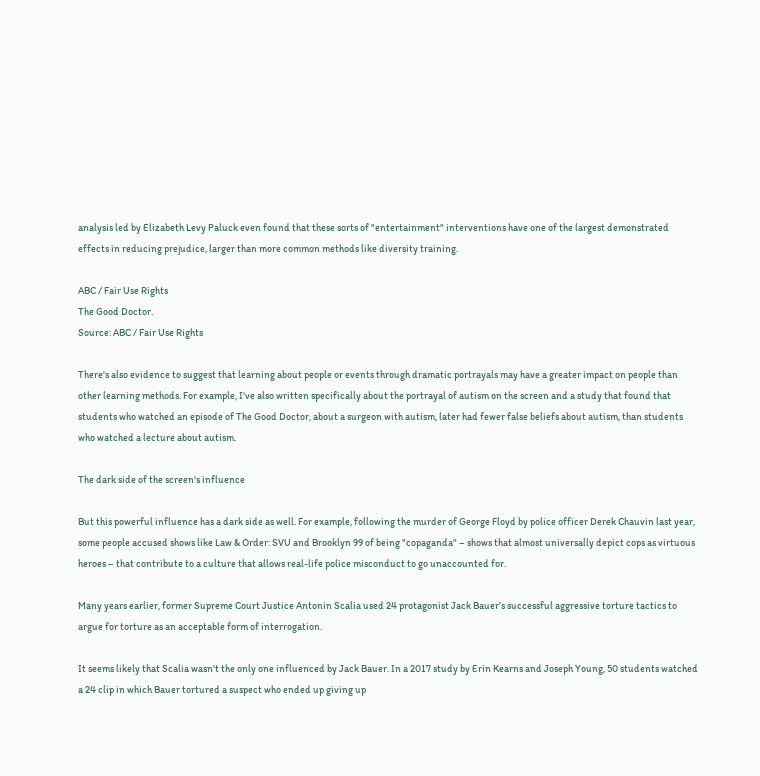analysis led by Elizabeth Levy Paluck even found that these sorts of "entertainment" interventions have one of the largest demonstrated effects in reducing prejudice, larger than more common methods like diversity training.

ABC / Fair Use Rights
The Good Doctor.
Source: ABC / Fair Use Rights

There's also evidence to suggest that learning about people or events through dramatic portrayals may have a greater impact on people than other learning methods. For example, I've also written specifically about the portrayal of autism on the screen and a study that found that students who watched an episode of The Good Doctor, about a surgeon with autism, later had fewer false beliefs about autism, than students who watched a lecture about autism.

The dark side of the screen's influence

But this powerful influence has a dark side as well. For example, following the murder of George Floyd by police officer Derek Chauvin last year, some people accused shows like Law & Order: SVU and Brooklyn 99 of being "copaganda" – shows that almost universally depict cops as virtuous heroes – that contribute to a culture that allows real-life police misconduct to go unaccounted for.

Many years earlier, former Supreme Court Justice Antonin Scalia used 24 protagonist Jack Bauer’s successful aggressive torture tactics to argue for torture as an acceptable form of interrogation.

It seems likely that Scalia wasn't the only one influenced by Jack Bauer. In a 2017 study by Erin Kearns and Joseph Young, 50 students watched a 24 clip in which Bauer tortured a suspect who ended up giving up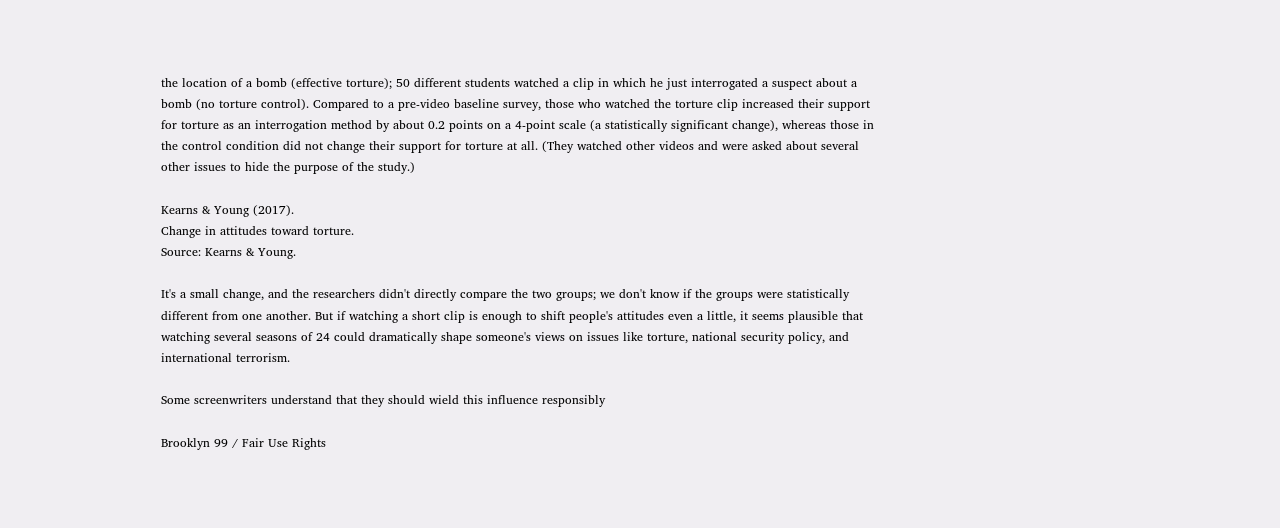the location of a bomb (effective torture); 50 different students watched a clip in which he just interrogated a suspect about a bomb (no torture control). Compared to a pre-video baseline survey, those who watched the torture clip increased their support for torture as an interrogation method by about 0.2 points on a 4-point scale (a statistically significant change), whereas those in the control condition did not change their support for torture at all. (They watched other videos and were asked about several other issues to hide the purpose of the study.)

Kearns & Young (2017).
Change in attitudes toward torture.
Source: Kearns & Young.

It's a small change, and the researchers didn't directly compare the two groups; we don't know if the groups were statistically different from one another. But if watching a short clip is enough to shift people's attitudes even a little, it seems plausible that watching several seasons of 24 could dramatically shape someone's views on issues like torture, national security policy, and international terrorism.

Some screenwriters understand that they should wield this influence responsibly

Brooklyn 99 / Fair Use Rights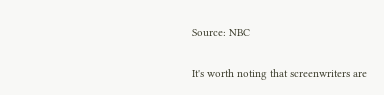Source: NBC

It's worth noting that screenwriters are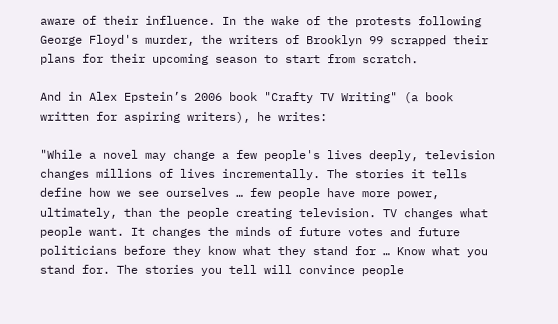aware of their influence. In the wake of the protests following George Floyd's murder, the writers of Brooklyn 99 scrapped their plans for their upcoming season to start from scratch.

And in Alex Epstein’s 2006 book "Crafty TV Writing" (a book written for aspiring writers), he writes:

"While a novel may change a few people's lives deeply, television changes millions of lives incrementally. The stories it tells define how we see ourselves … few people have more power, ultimately, than the people creating television. TV changes what people want. It changes the minds of future votes and future politicians before they know what they stand for … Know what you stand for. The stories you tell will convince people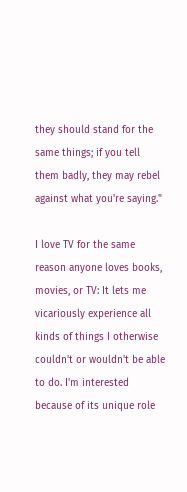they should stand for the same things; if you tell them badly, they may rebel against what you're saying."

I love TV for the same reason anyone loves books, movies, or TV: It lets me vicariously experience all kinds of things I otherwise couldn't or wouldn't be able to do. I'm interested because of its unique role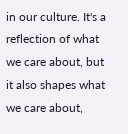in our culture. It's a reflection of what we care about, but it also shapes what we care about,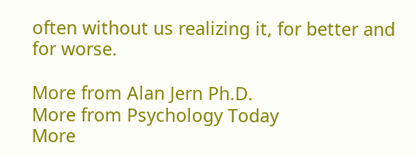often without us realizing it, for better and for worse.

More from Alan Jern Ph.D.
More from Psychology Today
More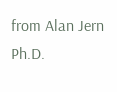from Alan Jern Ph.D.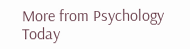More from Psychology Today